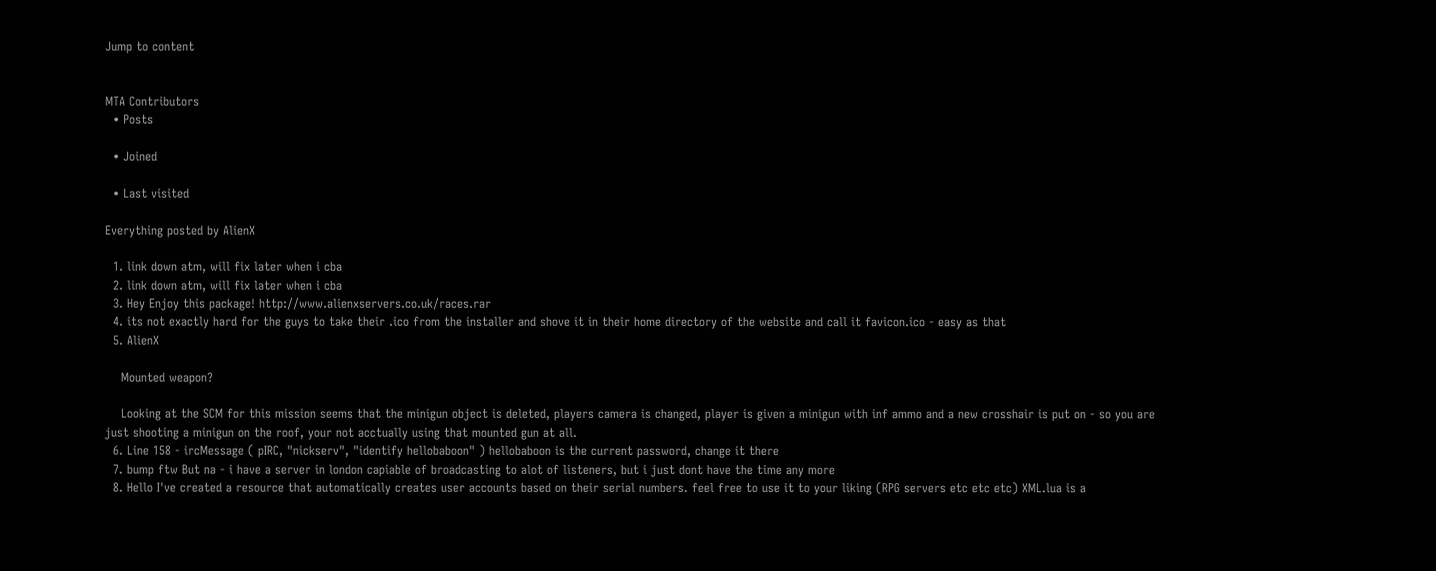Jump to content


MTA Contributors
  • Posts

  • Joined

  • Last visited

Everything posted by AlienX

  1. link down atm, will fix later when i cba
  2. link down atm, will fix later when i cba
  3. Hey Enjoy this package! http://www.alienxservers.co.uk/races.rar
  4. its not exactly hard for the guys to take their .ico from the installer and shove it in their home directory of the website and call it favicon.ico - easy as that
  5. AlienX

    Mounted weapon?

    Looking at the SCM for this mission seems that the minigun object is deleted, players camera is changed, player is given a minigun with inf ammo and a new crosshair is put on - so you are just shooting a minigun on the roof, your not acctually using that mounted gun at all.
  6. Line 158 - ircMessage ( pIRC, "nickserv", "identify hellobaboon" ) hellobaboon is the current password, change it there
  7. bump ftw But na - i have a server in london capiable of broadcasting to alot of listeners, but i just dont have the time any more
  8. Hello I've created a resource that automatically creates user accounts based on their serial numbers. feel free to use it to your liking (RPG servers etc etc etc) XML.lua is a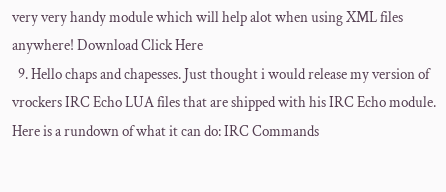very very handy module which will help alot when using XML files anywhere! Download Click Here
  9. Hello chaps and chapesses. Just thought i would release my version of vrockers IRC Echo LUA files that are shipped with his IRC Echo module. Here is a rundown of what it can do: IRC Commands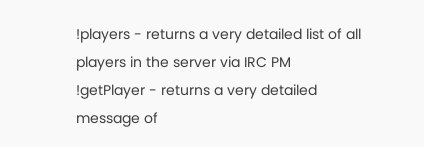!players - returns a very detailed list of all players in the server via IRC PM !getPlayer - returns a very detailed message of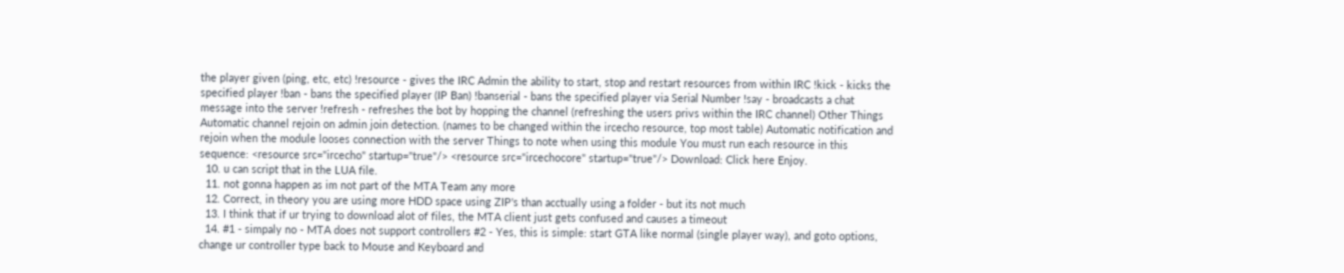the player given (ping, etc, etc) !resource - gives the IRC Admin the ability to start, stop and restart resources from within IRC !kick - kicks the specified player !ban - bans the specified player (IP Ban) !banserial - bans the specified player via Serial Number !say - broadcasts a chat message into the server !refresh - refreshes the bot by hopping the channel (refreshing the users privs within the IRC channel) Other Things Automatic channel rejoin on admin join detection. (names to be changed within the ircecho resource, top most table) Automatic notification and rejoin when the module looses connection with the server Things to note when using this module You must run each resource in this sequence: <resource src="ircecho" startup="true"/> <resource src="ircechocore" startup="true"/> Download: Click here Enjoy.
  10. u can script that in the LUA file.
  11. not gonna happen as im not part of the MTA Team any more
  12. Correct, in theory you are using more HDD space using ZIP's than acctually using a folder - but its not much
  13. I think that if ur trying to download alot of files, the MTA client just gets confused and causes a timeout
  14. #1 - simpaly no - MTA does not support controllers #2 - Yes, this is simple: start GTA like normal (single player way), and goto options, change ur controller type back to Mouse and Keyboard and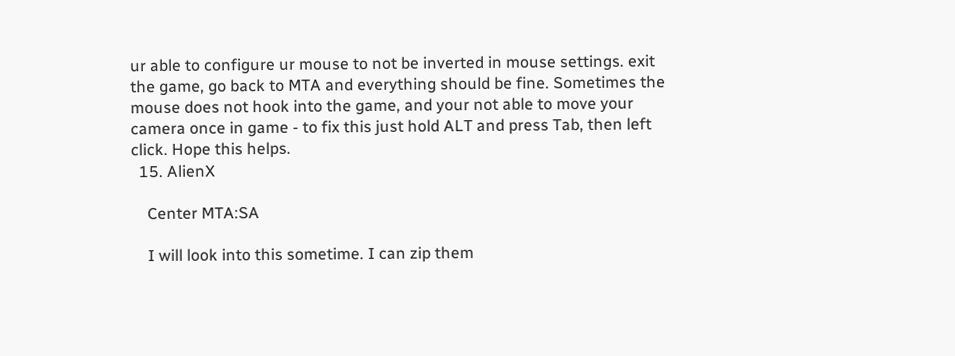ur able to configure ur mouse to not be inverted in mouse settings. exit the game, go back to MTA and everything should be fine. Sometimes the mouse does not hook into the game, and your not able to move your camera once in game - to fix this just hold ALT and press Tab, then left click. Hope this helps.
  15. AlienX

    Center MTA:SA

    I will look into this sometime. I can zip them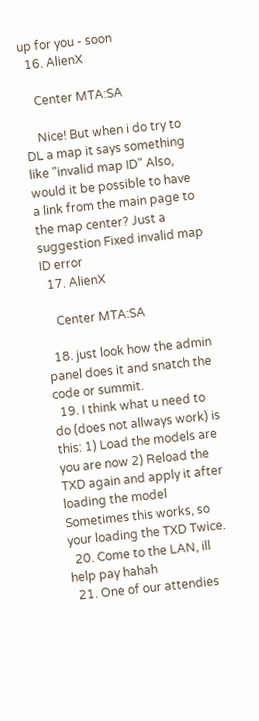up for you - soon
  16. AlienX

    Center MTA:SA

    Nice! But when i do try to DL a map it says something like "invalid map ID" Also, would it be possible to have a link from the main page to the map center? Just a suggestion Fixed invalid map ID error
  17. AlienX

    Center MTA:SA

  18. just look how the admin panel does it and snatch the code or summit.
  19. I think what u need to do (does not allways work) is this: 1) Load the models are you are now 2) Reload the TXD again and apply it after loading the model Sometimes this works, so your loading the TXD Twice.
  20. Come to the LAN, ill help pay hahah
  21. One of our attendies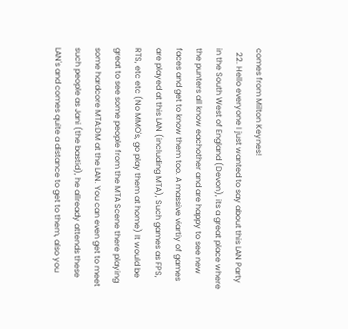comes from Milton Keynes!
  22. Hello everyone I just wanted to say about this LAN Party in the South West of England (Devon), its a great place where the punters all know eachother and are happy to see new faces and get to know them too. A massive viartiy of games are played at this LAN (including MTA), Such games as FPS, RTS, etc etc (No MMO's, go play them at home) It would be great to see some people from the MTA Scene there playing some hardcore MTA:DM at the LAN. You can even get to meet such people as Jani (the bastid), he allready attends these LAN's and comes quite a distance to get to them, also you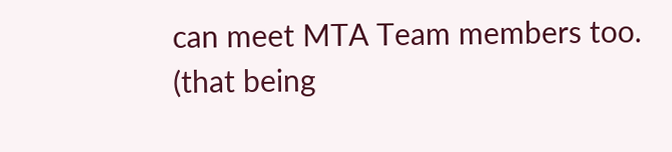can meet MTA Team members too. (that being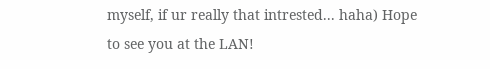myself, if ur really that intrested... haha) Hope to see you at the LAN!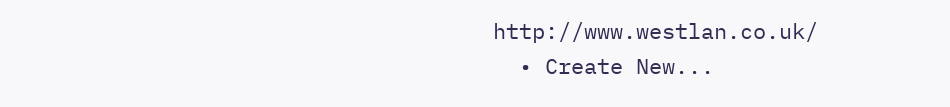http://www.westlan.co.uk/
  • Create New...